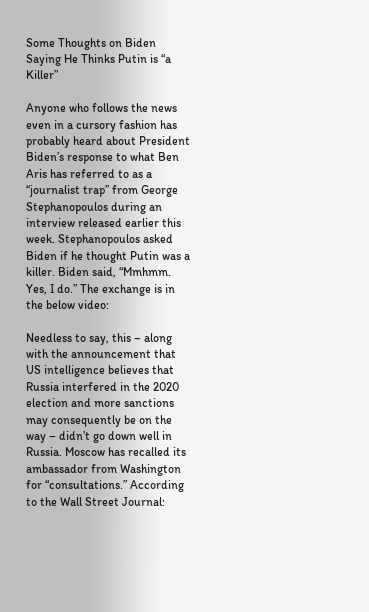Some Thoughts on Biden Saying He Thinks Putin is “a Killer”

Anyone who follows the news even in a cursory fashion has probably heard about President Biden’s response to what Ben Aris has referred to as a “journalist trap” from George Stephanopoulos during an interview released earlier this week. Stephanopoulos asked Biden if he thought Putin was a killer. Biden said, “Mmhmm. Yes, I do.” The exchange is in the below video:

Needless to say, this – along with the announcement that US intelligence believes that Russia interfered in the 2020 election and more sanctions may consequently be on the way – didn’t go down well in Russia. Moscow has recalled its ambassador from Washington for “consultations.” According to the Wall Street Journal: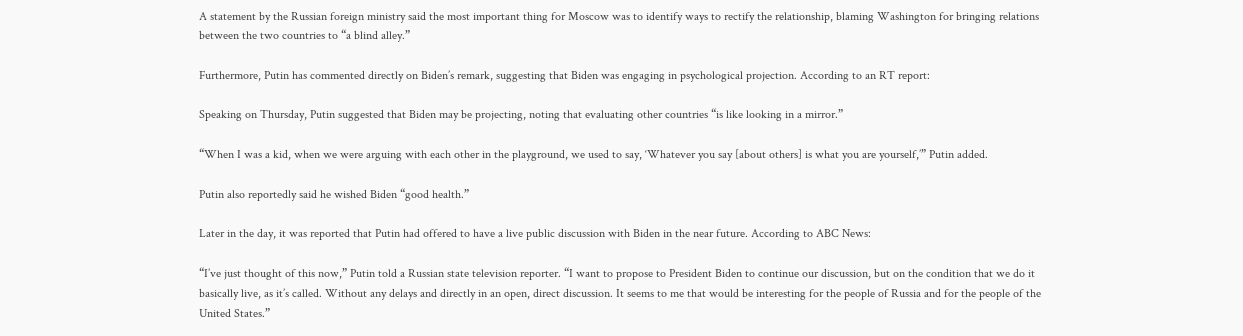A statement by the Russian foreign ministry said the most important thing for Moscow was to identify ways to rectify the relationship, blaming Washington for bringing relations between the two countries to “a blind alley.”

Furthermore, Putin has commented directly on Biden’s remark, suggesting that Biden was engaging in psychological projection. According to an RT report:

Speaking on Thursday, Putin suggested that Biden may be projecting, noting that evaluating other countries “is like looking in a mirror.”

“When I was a kid, when we were arguing with each other in the playground, we used to say, ‘Whatever you say [about others] is what you are yourself,’” Putin added.

Putin also reportedly said he wished Biden “good health.”

Later in the day, it was reported that Putin had offered to have a live public discussion with Biden in the near future. According to ABC News:

“I’ve just thought of this now,” Putin told a Russian state television reporter. “I want to propose to President Biden to continue our discussion, but on the condition that we do it basically live, as it’s called. Without any delays and directly in an open, direct discussion. It seems to me that would be interesting for the people of Russia and for the people of the United States.”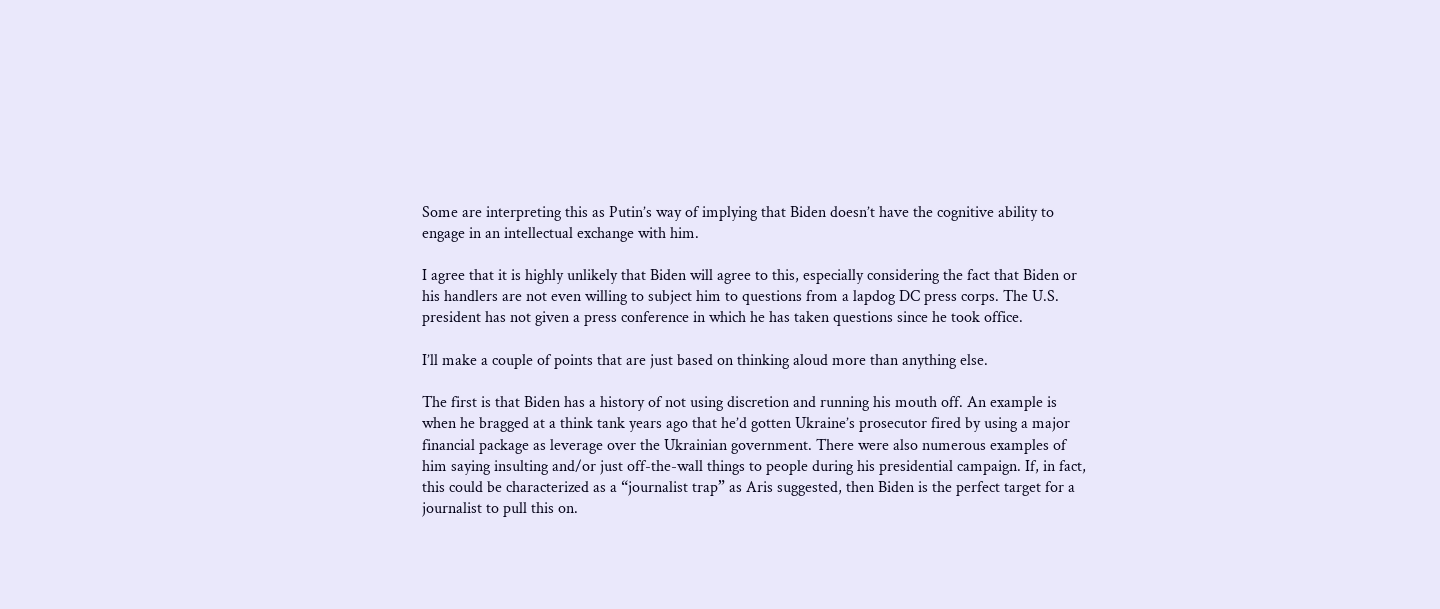Some are interpreting this as Putin’s way of implying that Biden doesn’t have the cognitive ability to engage in an intellectual exchange with him.

I agree that it is highly unlikely that Biden will agree to this, especially considering the fact that Biden or his handlers are not even willing to subject him to questions from a lapdog DC press corps. The U.S. president has not given a press conference in which he has taken questions since he took office.

I’ll make a couple of points that are just based on thinking aloud more than anything else.

The first is that Biden has a history of not using discretion and running his mouth off. An example is when he bragged at a think tank years ago that he’d gotten Ukraine’s prosecutor fired by using a major financial package as leverage over the Ukrainian government. There were also numerous examples of him saying insulting and/or just off-the-wall things to people during his presidential campaign. If, in fact, this could be characterized as a “journalist trap” as Aris suggested, then Biden is the perfect target for a journalist to pull this on.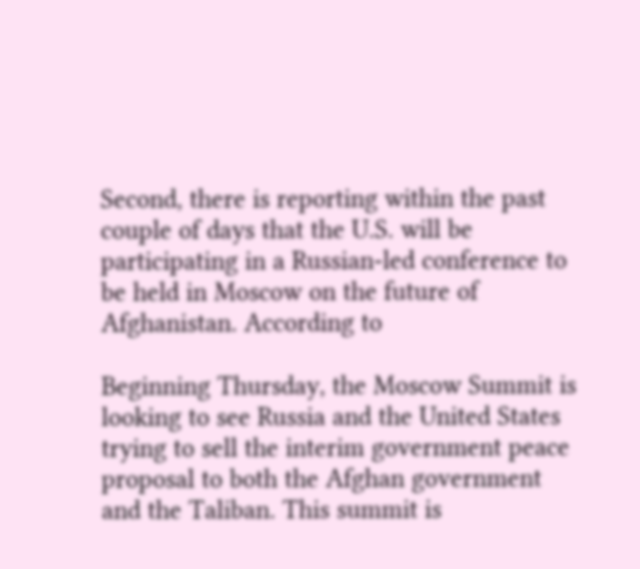Second, there is reporting within the past couple of days that the U.S. will be participating in a Russian-led conference to be held in Moscow on the future of Afghanistan. According to

Beginning Thursday, the Moscow Summit is looking to see Russia and the United States trying to sell the interim government peace proposal to both the Afghan government and the Taliban. This summit is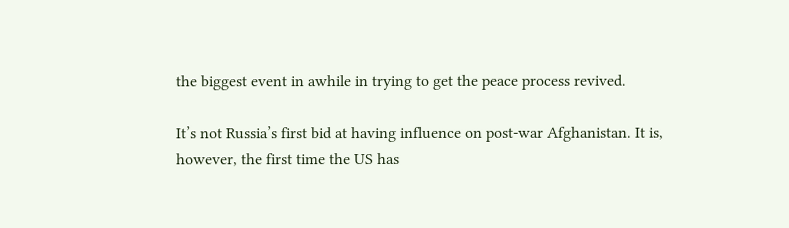the biggest event in awhile in trying to get the peace process revived.

It’s not Russia’s first bid at having influence on post-war Afghanistan. It is, however, the first time the US has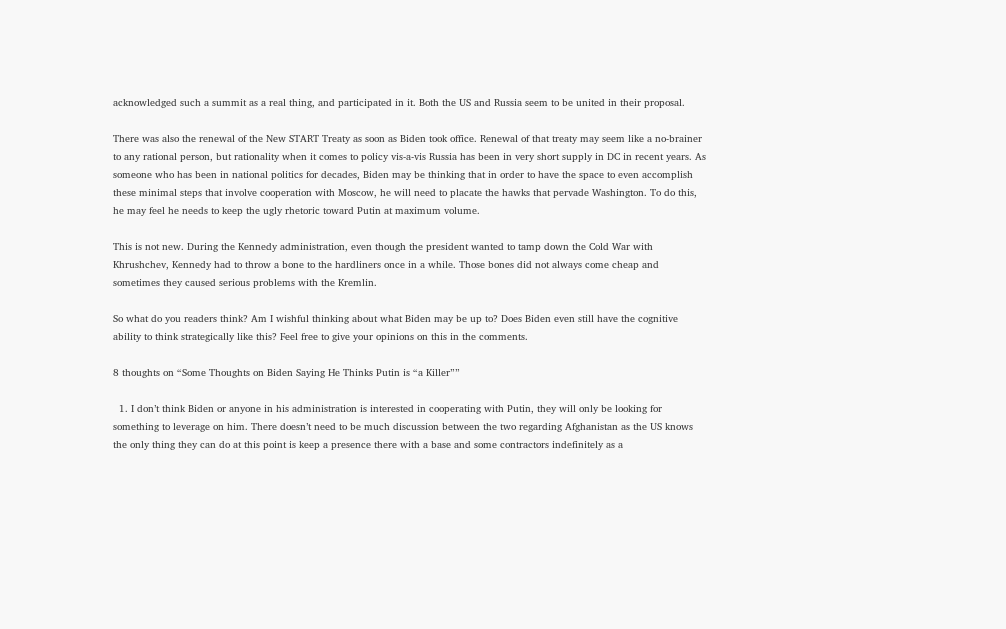acknowledged such a summit as a real thing, and participated in it. Both the US and Russia seem to be united in their proposal.

There was also the renewal of the New START Treaty as soon as Biden took office. Renewal of that treaty may seem like a no-brainer to any rational person, but rationality when it comes to policy vis-a-vis Russia has been in very short supply in DC in recent years. As someone who has been in national politics for decades, Biden may be thinking that in order to have the space to even accomplish these minimal steps that involve cooperation with Moscow, he will need to placate the hawks that pervade Washington. To do this, he may feel he needs to keep the ugly rhetoric toward Putin at maximum volume.

This is not new. During the Kennedy administration, even though the president wanted to tamp down the Cold War with Khrushchev, Kennedy had to throw a bone to the hardliners once in a while. Those bones did not always come cheap and sometimes they caused serious problems with the Kremlin.

So what do you readers think? Am I wishful thinking about what Biden may be up to? Does Biden even still have the cognitive ability to think strategically like this? Feel free to give your opinions on this in the comments.

8 thoughts on “Some Thoughts on Biden Saying He Thinks Putin is “a Killer””

  1. I don’t think Biden or anyone in his administration is interested in cooperating with Putin, they will only be looking for something to leverage on him. There doesn’t need to be much discussion between the two regarding Afghanistan as the US knows the only thing they can do at this point is keep a presence there with a base and some contractors indefinitely as a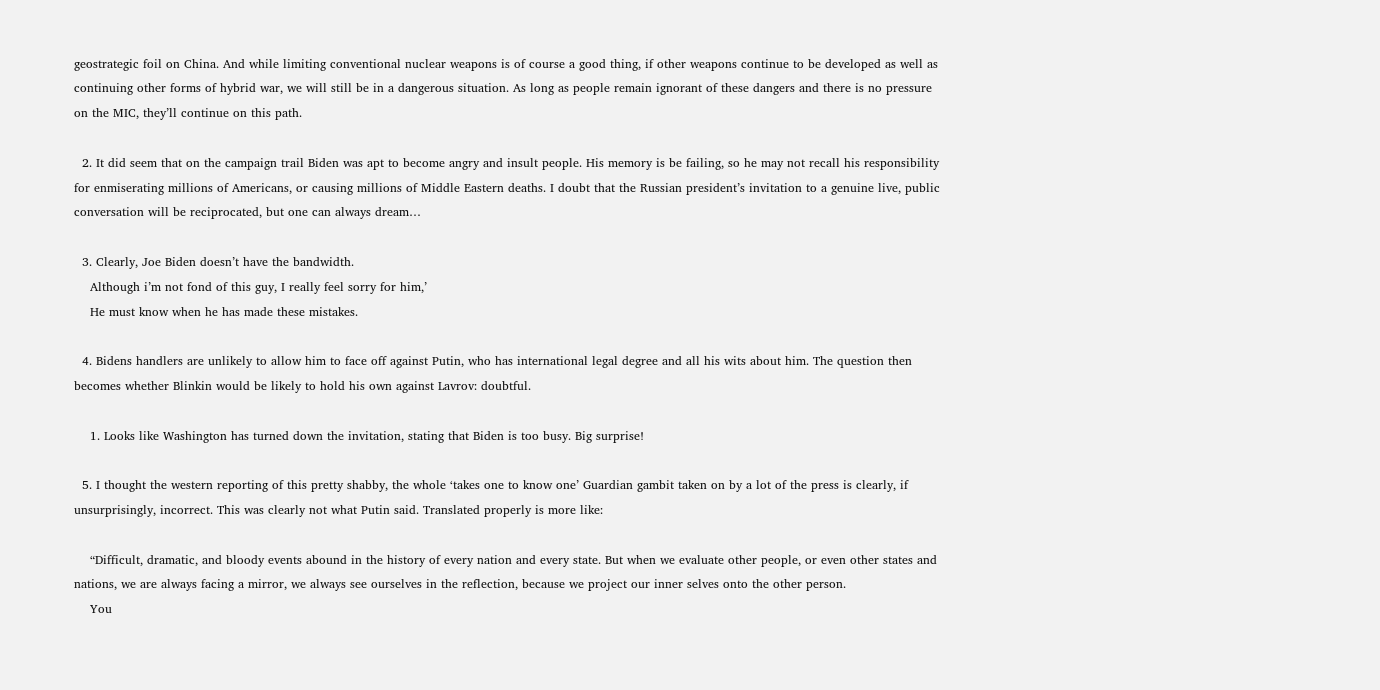geostrategic foil on China. And while limiting conventional nuclear weapons is of course a good thing, if other weapons continue to be developed as well as continuing other forms of hybrid war, we will still be in a dangerous situation. As long as people remain ignorant of these dangers and there is no pressure on the MIC, they’ll continue on this path.

  2. It did seem that on the campaign trail Biden was apt to become angry and insult people. His memory is be failing, so he may not recall his responsibility for enmiserating millions of Americans, or causing millions of Middle Eastern deaths. I doubt that the Russian president’s invitation to a genuine live, public conversation will be reciprocated, but one can always dream…

  3. Clearly, Joe Biden doesn’t have the bandwidth.
    Although i’m not fond of this guy, I really feel sorry for him,’
    He must know when he has made these mistakes.

  4. Bidens handlers are unlikely to allow him to face off against Putin, who has international legal degree and all his wits about him. The question then becomes whether Blinkin would be likely to hold his own against Lavrov: doubtful.

    1. Looks like Washington has turned down the invitation, stating that Biden is too busy. Big surprise!

  5. I thought the western reporting of this pretty shabby, the whole ‘takes one to know one’ Guardian gambit taken on by a lot of the press is clearly, if unsurprisingly, incorrect. This was clearly not what Putin said. Translated properly is more like:

    “Difficult, dramatic, and bloody events abound in the history of every nation and every state. But when we evaluate other people, or even other states and nations, we are always facing a mirror, we always see ourselves in the reflection, because we project our inner selves onto the other person.
    You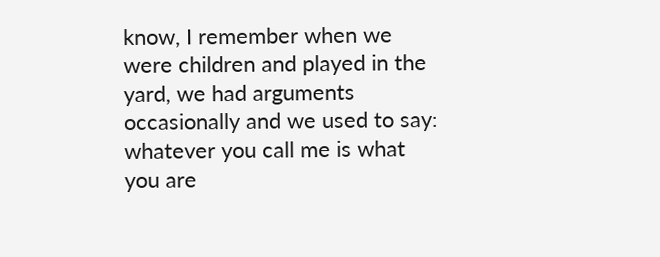know, I remember when we were children and played in the yard, we had arguments occasionally and we used to say: whatever you call me is what you are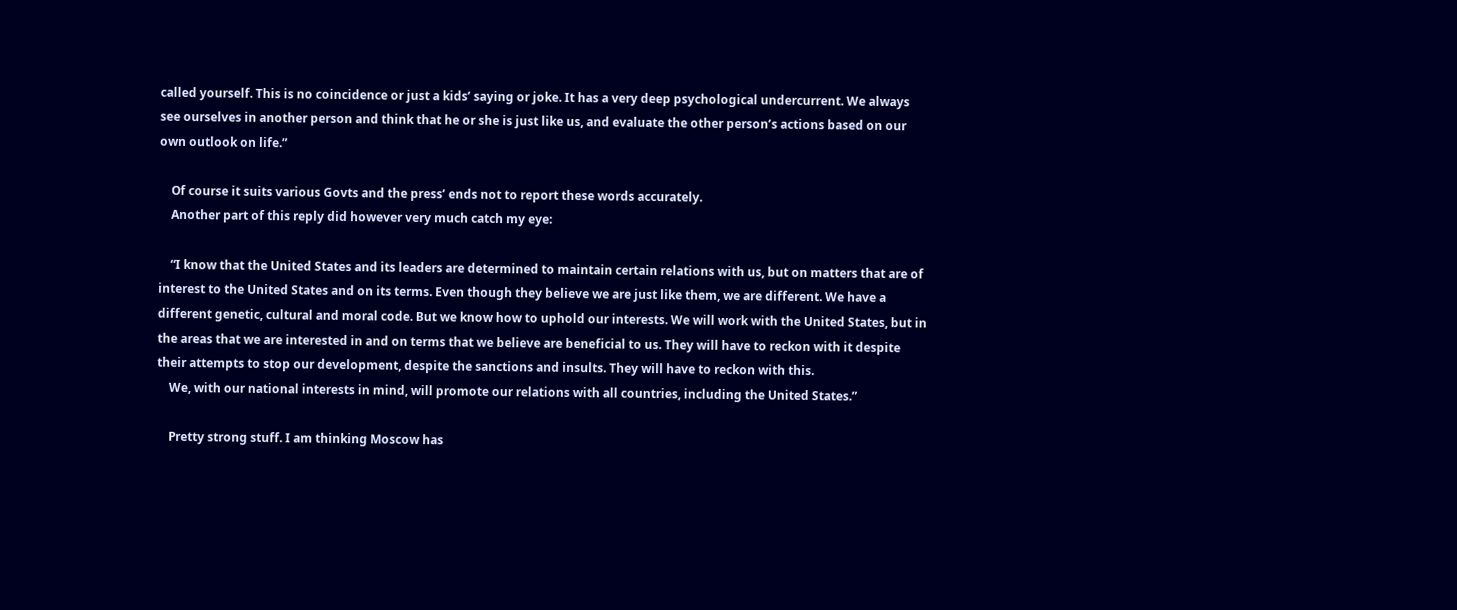called yourself. This is no coincidence or just a kids’ saying or joke. It has a very deep psychological undercurrent. We always see ourselves in another person and think that he or she is just like us, and evaluate the other person’s actions based on our own outlook on life.”

    Of course it suits various Govts and the press’ ends not to report these words accurately.
    Another part of this reply did however very much catch my eye:

    “I know that the United States and its leaders are determined to maintain certain relations with us, but on matters that are of interest to the United States and on its terms. Even though they believe we are just like them, we are different. We have a different genetic, cultural and moral code. But we know how to uphold our interests. We will work with the United States, but in the areas that we are interested in and on terms that we believe are beneficial to us. They will have to reckon with it despite their attempts to stop our development, despite the sanctions and insults. They will have to reckon with this.
    We, with our national interests in mind, will promote our relations with all countries, including the United States.”

    Pretty strong stuff. I am thinking Moscow has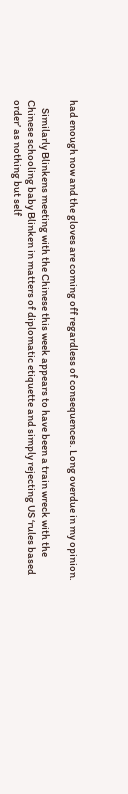had enough now and the gloves are coming off regardless of consequences. Long overdue in my opinion.

    Similarly Blinkens meeting with the Chinese this week appears to have been a train wreck with the Chinese schooling baby Blinken in matters of diplomatic etiquette and simply rejecting US ‘rules based order’ as nothing but self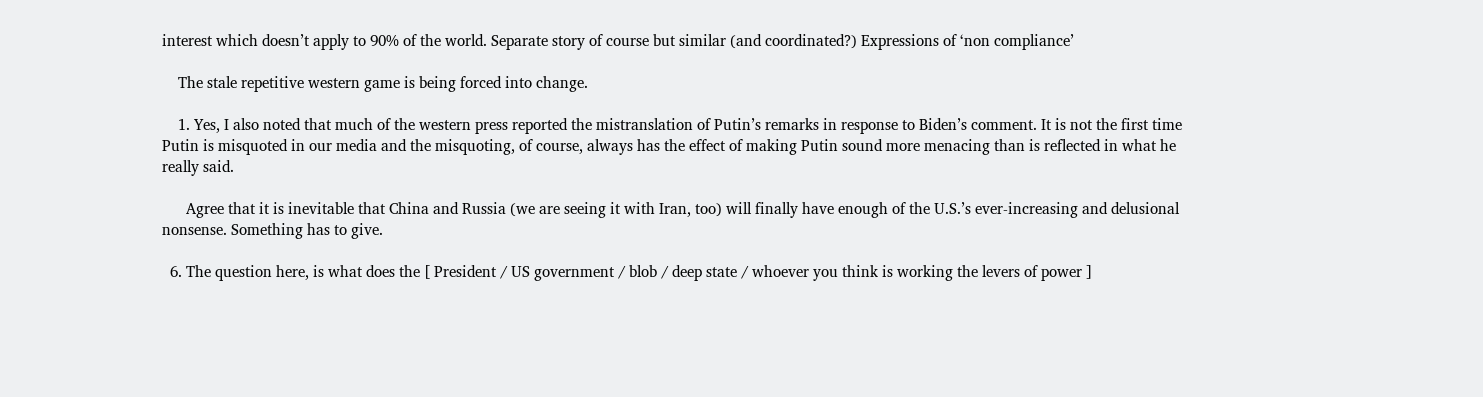interest which doesn’t apply to 90% of the world. Separate story of course but similar (and coordinated?) Expressions of ‘non compliance’

    The stale repetitive western game is being forced into change.

    1. Yes, I also noted that much of the western press reported the mistranslation of Putin’s remarks in response to Biden’s comment. It is not the first time Putin is misquoted in our media and the misquoting, of course, always has the effect of making Putin sound more menacing than is reflected in what he really said.

      Agree that it is inevitable that China and Russia (we are seeing it with Iran, too) will finally have enough of the U.S.’s ever-increasing and delusional nonsense. Something has to give.

  6. The question here, is what does the [ President / US government / blob / deep state / whoever you think is working the levers of power ]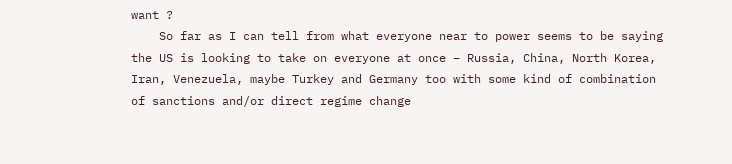want ?
    So far as I can tell from what everyone near to power seems to be saying the US is looking to take on everyone at once – Russia, China, North Korea, Iran, Venezuela, maybe Turkey and Germany too with some kind of combination of sanctions and/or direct regime change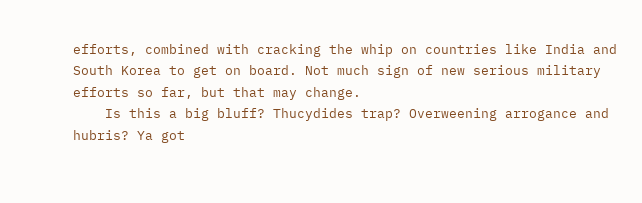efforts, combined with cracking the whip on countries like India and South Korea to get on board. Not much sign of new serious military efforts so far, but that may change.
    Is this a big bluff? Thucydides trap? Overweening arrogance and hubris? Ya got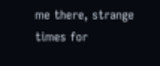me there, strange times for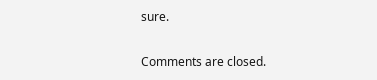sure.

Comments are closed.